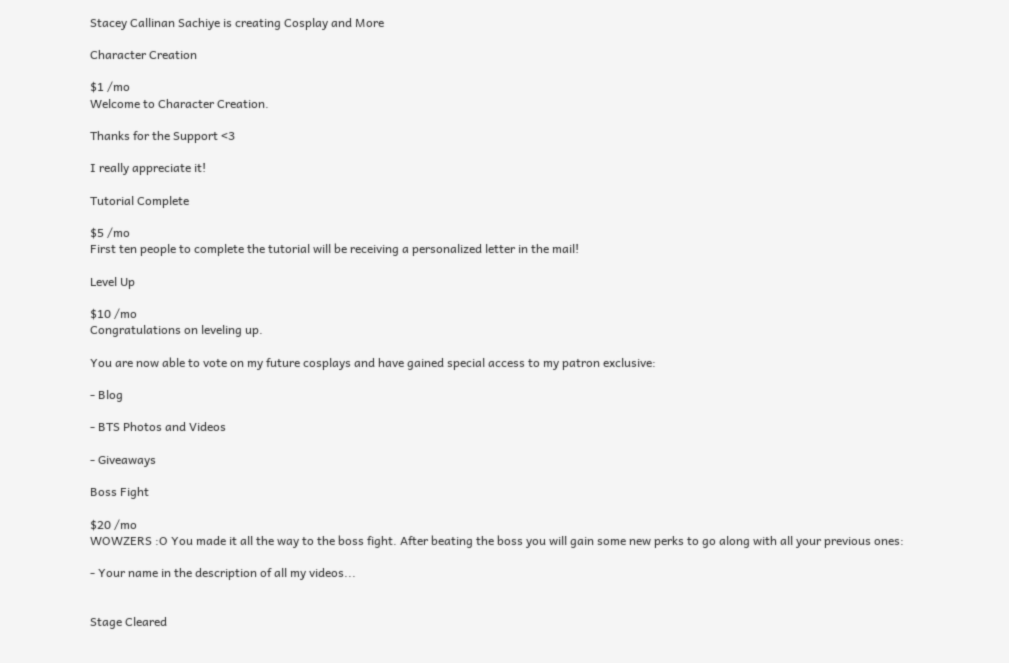Stacey Callinan Sachiye is creating Cosplay and More

Character Creation

$1 /mo
Welcome to Character Creation.

Thanks for the Support <3

I really appreciate it!

Tutorial Complete

$5 /mo
First ten people to complete the tutorial will be receiving a personalized letter in the mail!

Level Up

$10 /mo
Congratulations on leveling up.

You are now able to vote on my future cosplays and have gained special access to my patron exclusive:

- Blog

- BTS Photos and Videos

- Giveaways

Boss Fight

$20 /mo
WOWZERS :O You made it all the way to the boss fight. After beating the boss you will gain some new perks to go along with all your previous ones:

- Your name in the description of all my videos...


Stage Cleared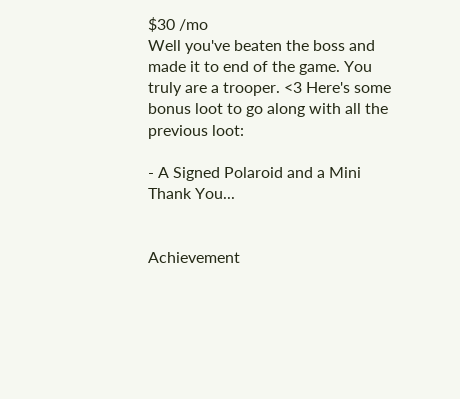$30 /mo
Well you've beaten the boss and made it to end of the game. You truly are a trooper. <3 Here's some bonus loot to go along with all the previous loot:

- A Signed Polaroid and a Mini Thank You...


Achievement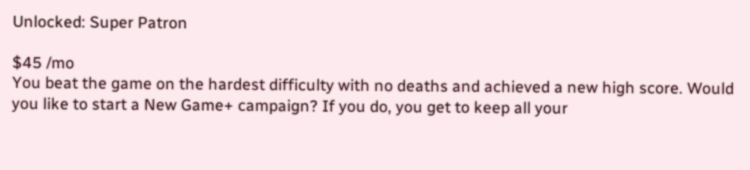Unlocked: Super Patron

$45 /mo
You beat the game on the hardest difficulty with no deaths and achieved a new high score. Would you like to start a New Game+ campaign? If you do, you get to keep all your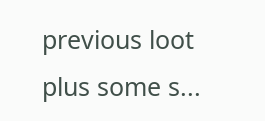previous loot plus some s...